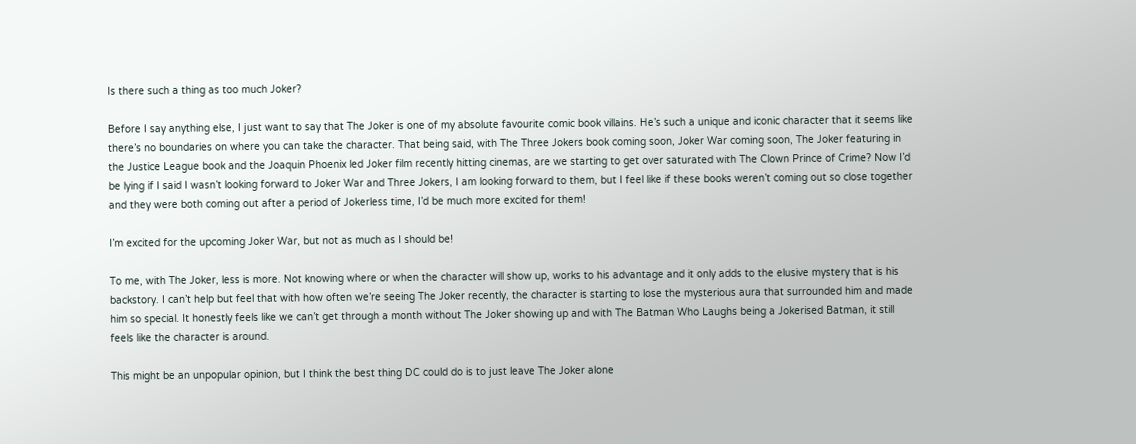Is there such a thing as too much Joker?

Before I say anything else, I just want to say that The Joker is one of my absolute favourite comic book villains. He’s such a unique and iconic character that it seems like there’s no boundaries on where you can take the character. That being said, with The Three Jokers book coming soon, Joker War coming soon, The Joker featuring in the Justice League book and the Joaquin Phoenix led Joker film recently hitting cinemas, are we starting to get over saturated with The Clown Prince of Crime? Now I’d be lying if I said I wasn’t looking forward to Joker War and Three Jokers, I am looking forward to them, but I feel like if these books weren’t coming out so close together and they were both coming out after a period of Jokerless time, I’d be much more excited for them!

I’m excited for the upcoming Joker War, but not as much as I should be!

To me, with The Joker, less is more. Not knowing where or when the character will show up, works to his advantage and it only adds to the elusive mystery that is his backstory. I can’t help but feel that with how often we’re seeing The Joker recently, the character is starting to lose the mysterious aura that surrounded him and made him so special. It honestly feels like we can’t get through a month without The Joker showing up and with The Batman Who Laughs being a Jokerised Batman, it still feels like the character is around.

This might be an unpopular opinion, but I think the best thing DC could do is to just leave The Joker alone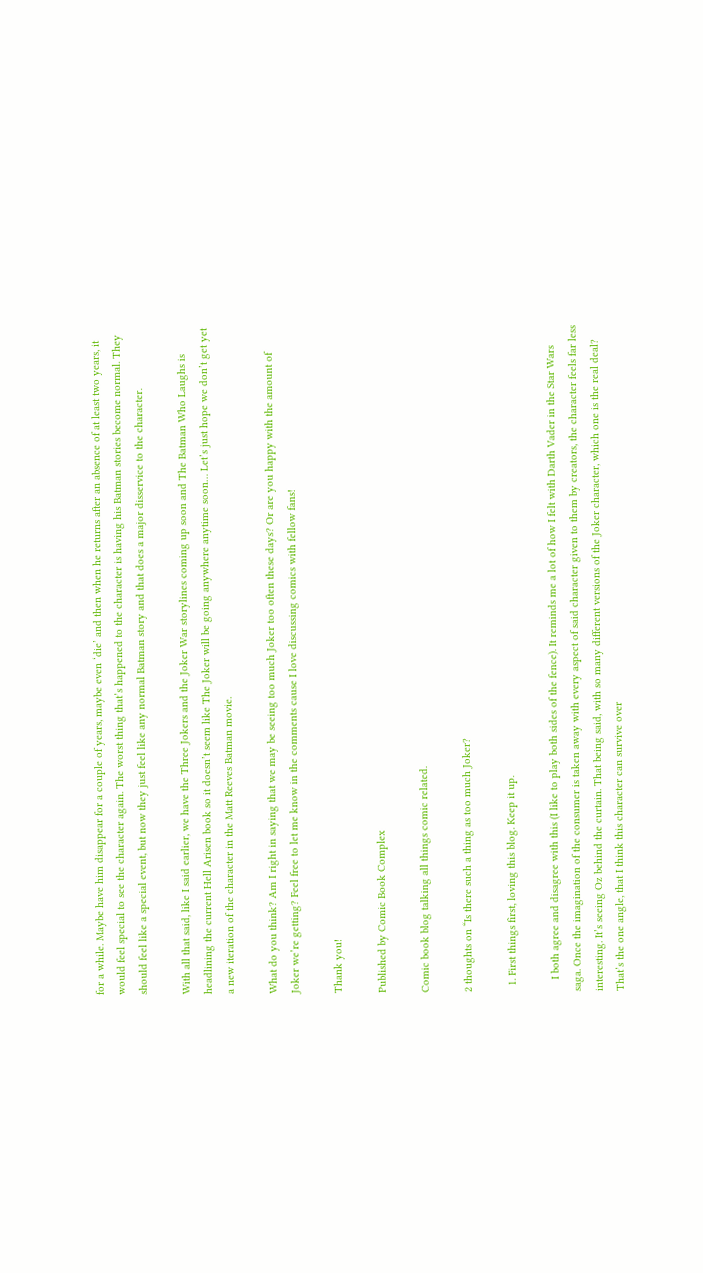for a while. Maybe have him disappear for a couple of years, maybe even ‘die’ and then when he returns after an absence of at least two years, it would feel special to see the character again. The worst thing that’s happened to the character is having his Batman stories become normal. They should feel like a special event, but now they just feel like any normal Batman story and that does a major disservice to the character.

With all that said, like I said earlier, we have the Three Jokers and the Joker War storylines coming up soon and The Batman Who Laughs is headlining the current Hell Arisen book so it doesn’t seem like The Joker will be going anywhere anytime soon… Let’s just hope we don’t get yet a new iteration of the character in the Matt Reeves Batman movie.

What do you think? Am I right in saying that we may be seeing too much Joker too often these days? Or are you happy with the amount of Joker we’re getting? Feel free to let me know in the comments cause I love discussing comics with fellow fans!

Thank you!

Published by Comic Book Complex

Comic book blog talking all things comic related.

2 thoughts on “Is there such a thing as too much Joker?

  1. First things first, loving this blog. Keep it up.

    I both agree and disagree with this (I like to play both sides of the fence). It reminds me a lot of how I felt with Darth Vader in the Star Wars saga. Once the imagination of the consumer is taken away with every aspect of said character given to them by creators, the character feels far less interesting. It’s seeing Oz behind the curtain. That being said, with so many different versions of the Joker character, which one is the real deal? That’s the one angle, that I think this character can survive over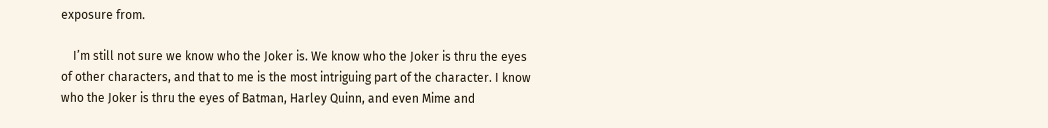exposure from.

    I’m still not sure we know who the Joker is. We know who the Joker is thru the eyes of other characters, and that to me is the most intriguing part of the character. I know who the Joker is thru the eyes of Batman, Harley Quinn, and even Mime and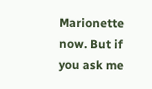Marionette now. But if you ask me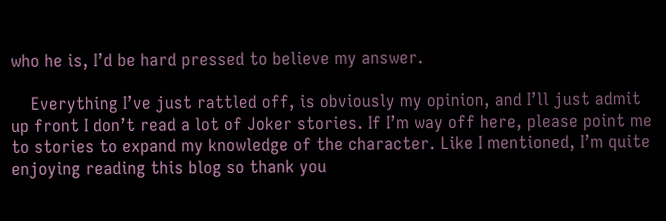who he is, I’d be hard pressed to believe my answer.

    Everything I’ve just rattled off, is obviously my opinion, and I’ll just admit up front I don’t read a lot of Joker stories. If I’m way off here, please point me to stories to expand my knowledge of the character. Like I mentioned, I’m quite enjoying reading this blog so thank you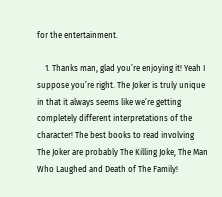for the entertainment.

    1. Thanks man, glad you’re enjoying it! Yeah I suppose you’re right. The Joker is truly unique in that it always seems like we’re getting completely different interpretations of the character! The best books to read involving The Joker are probably The Killing Joke, The Man Who Laughed and Death of The Family!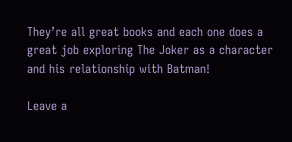They’re all great books and each one does a great job exploring The Joker as a character and his relationship with Batman!

Leave a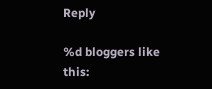Reply

%d bloggers like this: